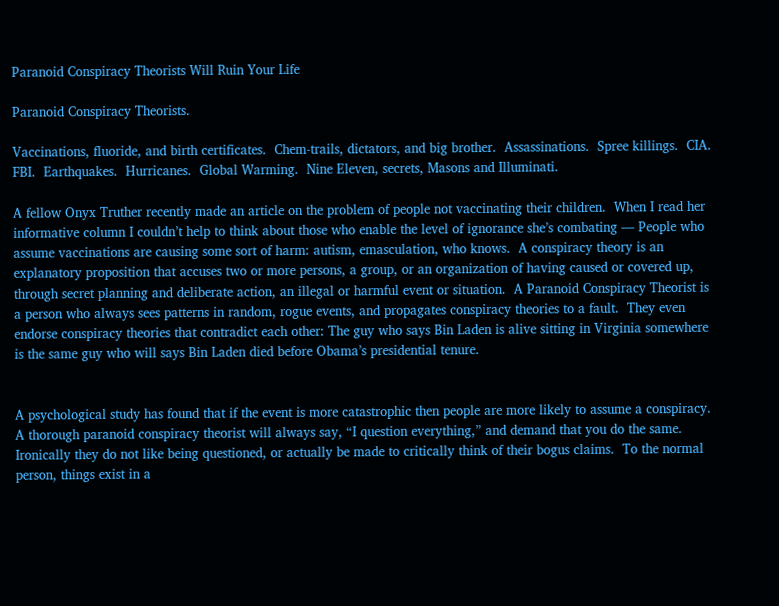Paranoid Conspiracy Theorists Will Ruin Your Life

Paranoid Conspiracy Theorists.

Vaccinations, fluoride, and birth certificates.  Chem-trails, dictators, and big brother.  Assassinations.  Spree killings.  CIA. FBI.  Earthquakes.  Hurricanes.  Global Warming.  Nine Eleven, secrets, Masons and Illuminati.

A fellow Onyx Truther recently made an article on the problem of people not vaccinating their children.  When I read her informative column I couldn’t help to think about those who enable the level of ignorance she’s combating — People who assume vaccinations are causing some sort of harm: autism, emasculation, who knows.  A conspiracy theory is an explanatory proposition that accuses two or more persons, a group, or an organization of having caused or covered up, through secret planning and deliberate action, an illegal or harmful event or situation.  A Paranoid Conspiracy Theorist is a person who always sees patterns in random, rogue events, and propagates conspiracy theories to a fault.  They even endorse conspiracy theories that contradict each other: The guy who says Bin Laden is alive sitting in Virginia somewhere is the same guy who will says Bin Laden died before Obama’s presidential tenure.


A psychological study has found that if the event is more catastrophic then people are more likely to assume a conspiracy.  A thorough paranoid conspiracy theorist will always say, “I question everything,” and demand that you do the same.  Ironically they do not like being questioned, or actually be made to critically think of their bogus claims.  To the normal person, things exist in a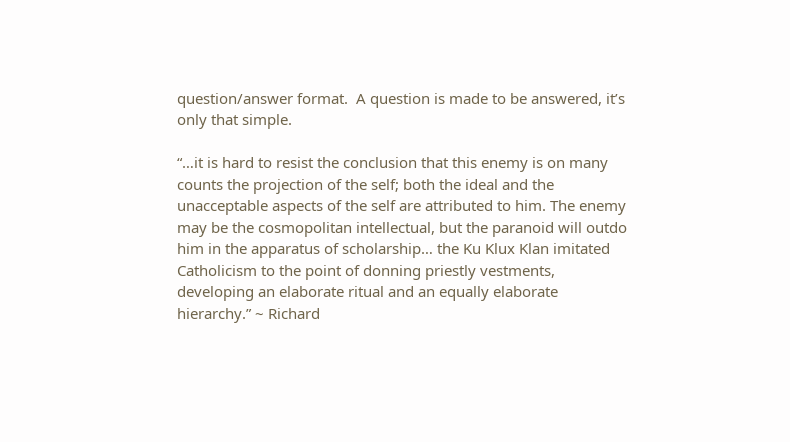question/answer format.  A question is made to be answered, it’s only that simple.

“…it is hard to resist the conclusion that this enemy is on many counts the projection of the self; both the ideal and the unacceptable aspects of the self are attributed to him. The enemy may be the cosmopolitan intellectual, but the paranoid will outdo him in the apparatus of scholarship… the Ku Klux Klan imitated Catholicism to the point of donning priestly vestments, developing an elaborate ritual and an equally elaborate hierarchy.” ~ Richard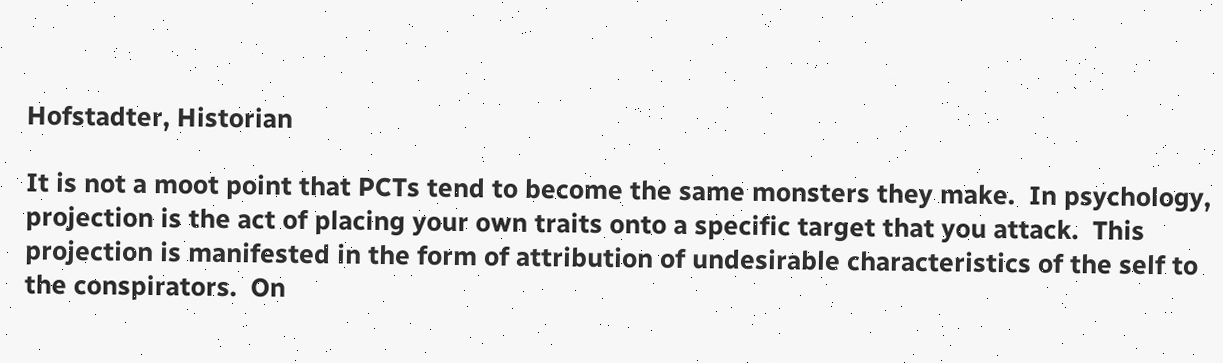Hofstadter, Historian

It is not a moot point that PCTs tend to become the same monsters they make.  In psychology, projection is the act of placing your own traits onto a specific target that you attack.  This projection is manifested in the form of attribution of undesirable characteristics of the self to the conspirators.  On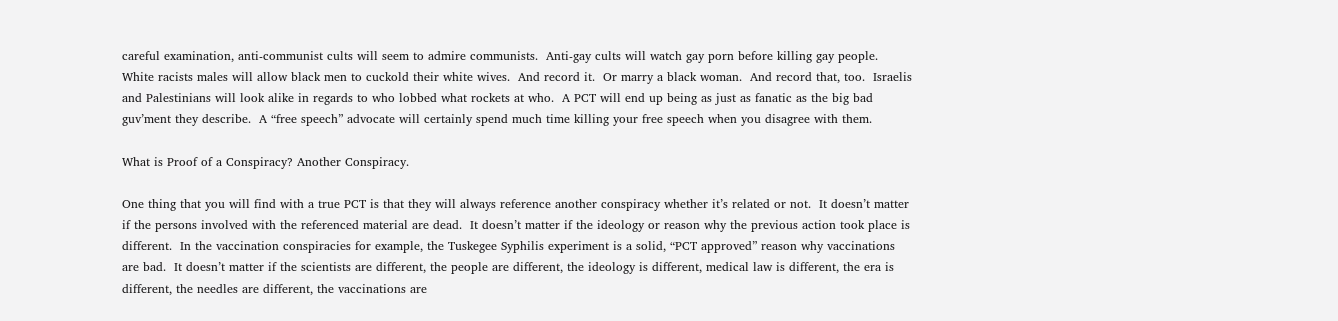careful examination, anti-communist cults will seem to admire communists.  Anti-gay cults will watch gay porn before killing gay people.  White racists males will allow black men to cuckold their white wives.  And record it.  Or marry a black woman.  And record that, too.  Israelis and Palestinians will look alike in regards to who lobbed what rockets at who.  A PCT will end up being as just as fanatic as the big bad guv’ment they describe.  A “free speech” advocate will certainly spend much time killing your free speech when you disagree with them.

What is Proof of a Conspiracy? Another Conspiracy.

One thing that you will find with a true PCT is that they will always reference another conspiracy whether it’s related or not.  It doesn’t matter if the persons involved with the referenced material are dead.  It doesn’t matter if the ideology or reason why the previous action took place is different.  In the vaccination conspiracies for example, the Tuskegee Syphilis experiment is a solid, “PCT approved” reason why vaccinations are bad.  It doesn’t matter if the scientists are different, the people are different, the ideology is different, medical law is different, the era is different, the needles are different, the vaccinations are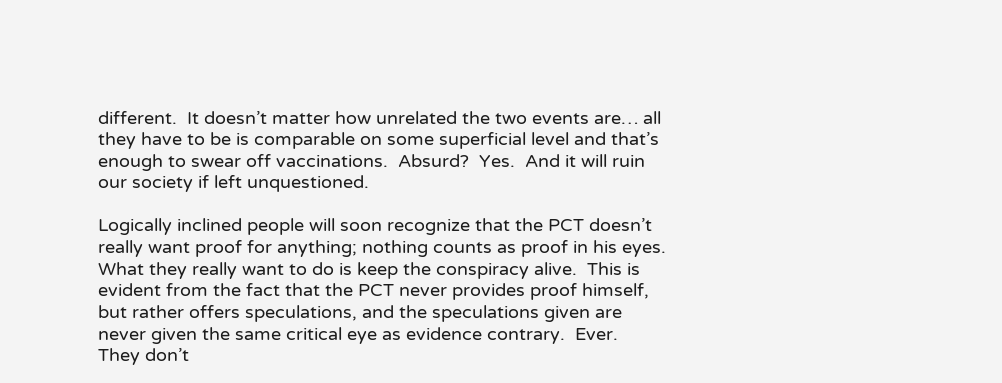different.  It doesn’t matter how unrelated the two events are… all they have to be is comparable on some superficial level and that’s enough to swear off vaccinations.  Absurd?  Yes.  And it will ruin our society if left unquestioned.

Logically inclined people will soon recognize that the PCT doesn’t really want proof for anything; nothing counts as proof in his eyes.  What they really want to do is keep the conspiracy alive.  This is evident from the fact that the PCT never provides proof himself, but rather offers speculations, and the speculations given are never given the same critical eye as evidence contrary.  Ever.   They don’t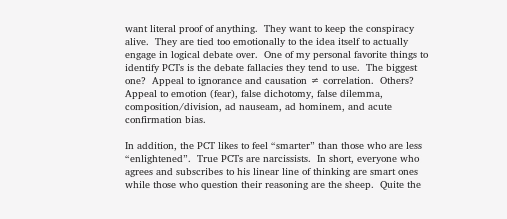want literal proof of anything.  They want to keep the conspiracy alive.  They are tied too emotionally to the idea itself to actually engage in logical debate over.  One of my personal favorite things to identify PCTs is the debate fallacies they tend to use.  The biggest one?  Appeal to ignorance and causation ≠ correlation.  Others?  Appeal to emotion (fear), false dichotomy, false dilemma, composition/division, ad nauseam, ad hominem, and acute confirmation bias.

In addition, the PCT likes to feel “smarter” than those who are less “enlightened”.  True PCTs are narcissists.  In short, everyone who agrees and subscribes to his linear line of thinking are smart ones while those who question their reasoning are the sheep.  Quite the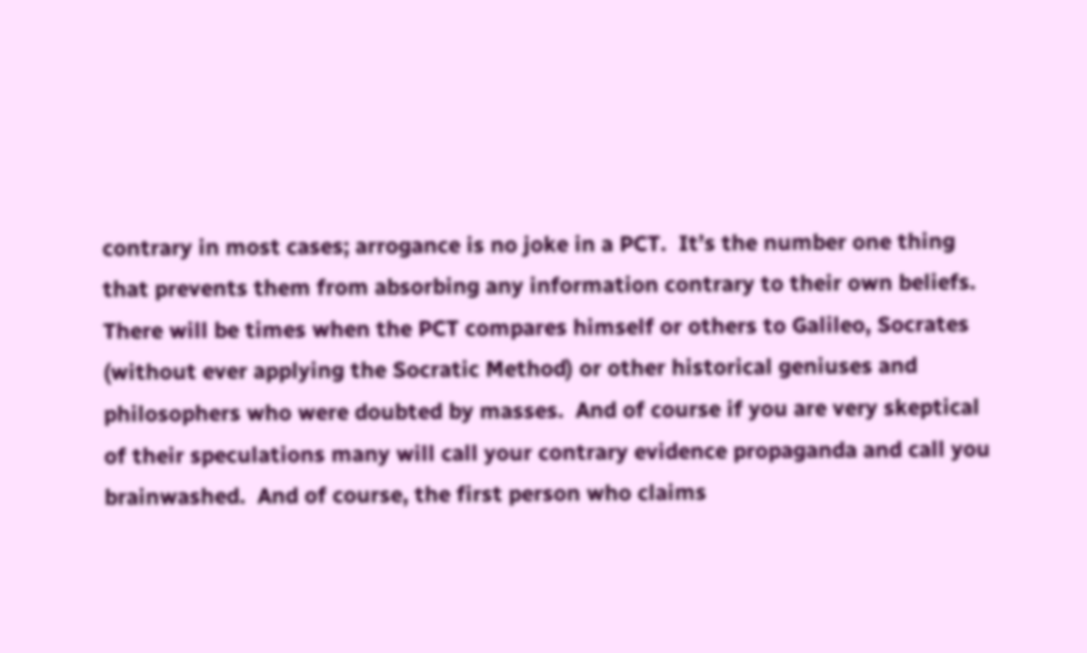contrary in most cases; arrogance is no joke in a PCT.  It’s the number one thing that prevents them from absorbing any information contrary to their own beliefs.  There will be times when the PCT compares himself or others to Galileo, Socrates (without ever applying the Socratic Method) or other historical geniuses and philosophers who were doubted by masses.  And of course if you are very skeptical of their speculations many will call your contrary evidence propaganda and call you brainwashed.  And of course, the first person who claims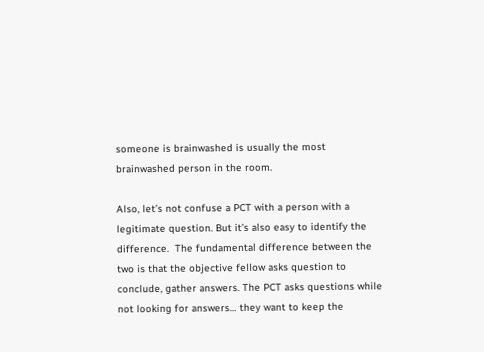someone is brainwashed is usually the most brainwashed person in the room.

Also, let’s not confuse a PCT with a person with a legitimate question. But it’s also easy to identify the difference.  The fundamental difference between the two is that the objective fellow asks question to conclude, gather answers. The PCT asks questions while not looking for answers… they want to keep the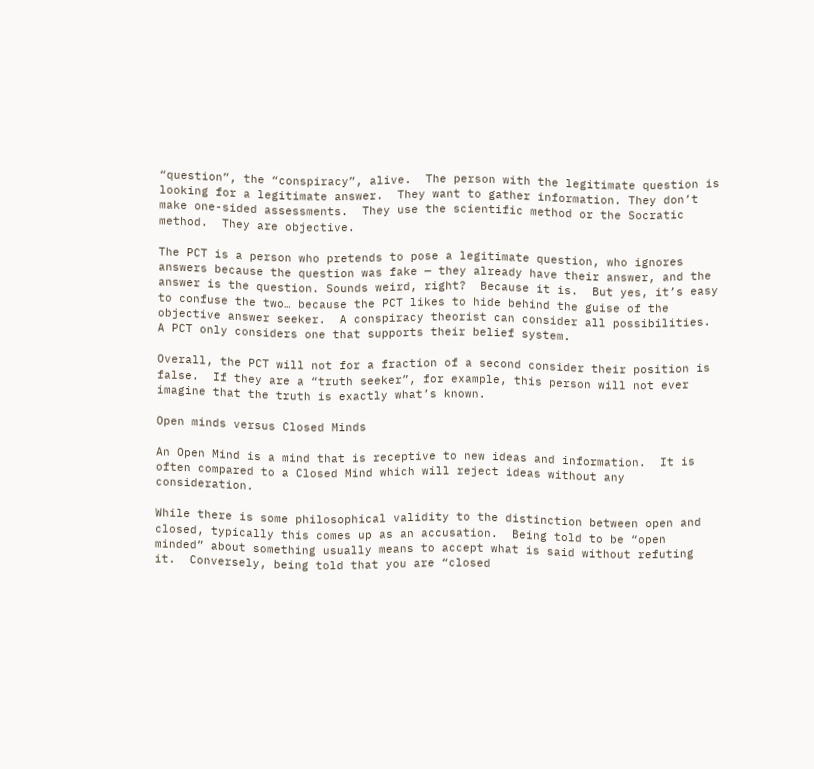“question”, the “conspiracy”, alive.  The person with the legitimate question is looking for a legitimate answer.  They want to gather information. They don’t make one-sided assessments.  They use the scientific method or the Socratic method.  They are objective.

The PCT is a person who pretends to pose a legitimate question, who ignores answers because the question was fake — they already have their answer, and the answer is the question. Sounds weird, right?  Because it is.  But yes, it’s easy to confuse the two… because the PCT likes to hide behind the guise of the objective answer seeker.  A conspiracy theorist can consider all possibilities.  A PCT only considers one that supports their belief system.

Overall, the PCT will not for a fraction of a second consider their position is false.  If they are a “truth seeker”, for example, this person will not ever imagine that the truth is exactly what’s known.

Open minds versus Closed Minds

An Open Mind is a mind that is receptive to new ideas and information.  It is often compared to a Closed Mind which will reject ideas without any consideration.

While there is some philosophical validity to the distinction between open and closed, typically this comes up as an accusation.  Being told to be “open minded” about something usually means to accept what is said without refuting it.  Conversely, being told that you are “closed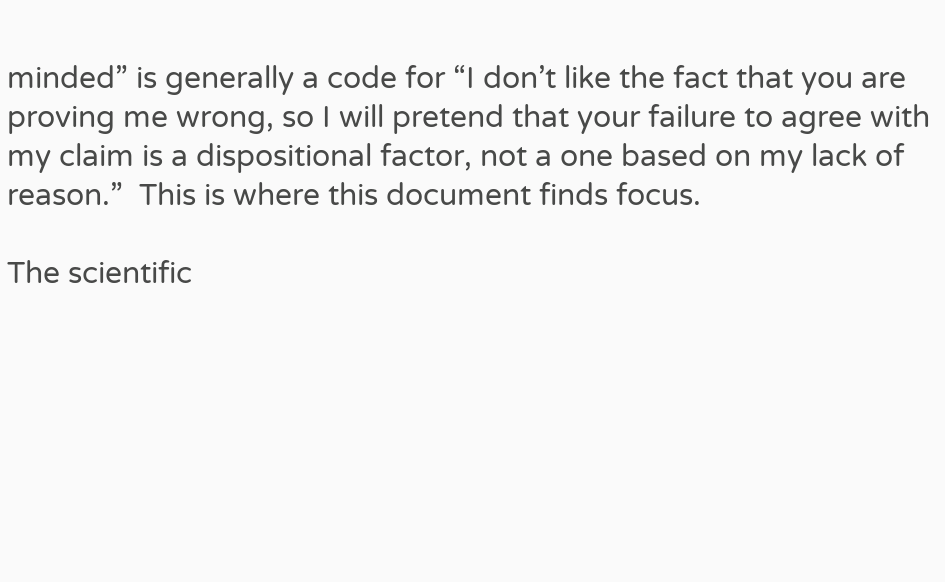minded” is generally a code for “I don’t like the fact that you are proving me wrong, so I will pretend that your failure to agree with my claim is a dispositional factor, not a one based on my lack of reason.”  This is where this document finds focus.

The scientific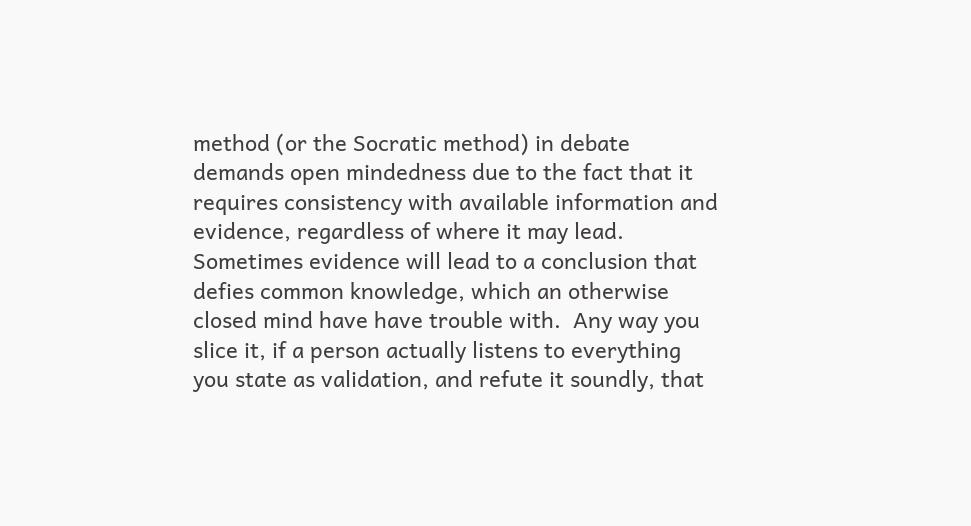method (or the Socratic method) in debate demands open mindedness due to the fact that it requires consistency with available information and evidence, regardless of where it may lead.  Sometimes evidence will lead to a conclusion that defies common knowledge, which an otherwise closed mind have have trouble with.  Any way you slice it, if a person actually listens to everything you state as validation, and refute it soundly, that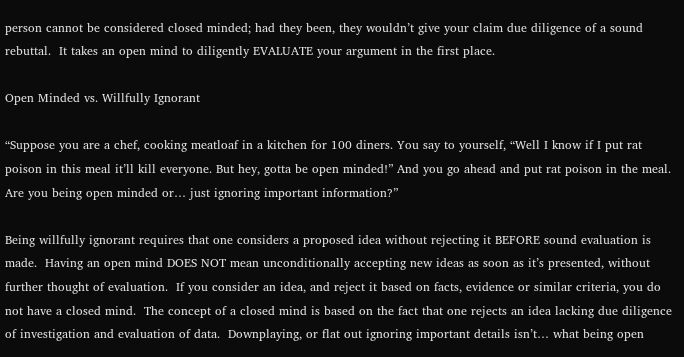person cannot be considered closed minded; had they been, they wouldn’t give your claim due diligence of a sound rebuttal.  It takes an open mind to diligently EVALUATE your argument in the first place.

Open Minded vs. Willfully Ignorant

“Suppose you are a chef, cooking meatloaf in a kitchen for 100 diners. You say to yourself, “Well I know if I put rat poison in this meal it’ll kill everyone. But hey, gotta be open minded!” And you go ahead and put rat poison in the meal. Are you being open minded or… just ignoring important information?”

Being willfully ignorant requires that one considers a proposed idea without rejecting it BEFORE sound evaluation is made.  Having an open mind DOES NOT mean unconditionally accepting new ideas as soon as it’s presented, without further thought of evaluation.  If you consider an idea, and reject it based on facts, evidence or similar criteria, you do not have a closed mind.  The concept of a closed mind is based on the fact that one rejects an idea lacking due diligence of investigation and evaluation of data.  Downplaying, or flat out ignoring important details isn’t… what being open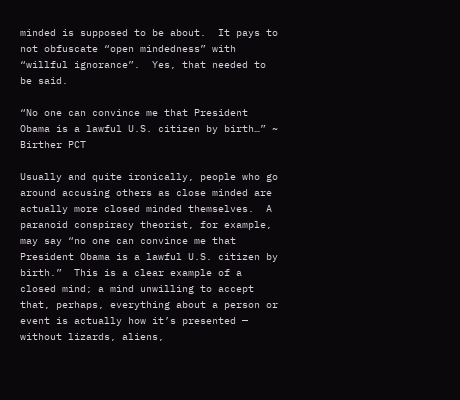minded is supposed to be about.  It pays to not obfuscate “open mindedness” with “willful ignorance”.  Yes, that needed to be said.

“No one can convince me that President Obama is a lawful U.S. citizen by birth…” ~ Birther PCT

Usually and quite ironically, people who go around accusing others as close minded are actually more closed minded themselves.  A paranoid conspiracy theorist, for example, may say “no one can convince me that President Obama is a lawful U.S. citizen by birth.”  This is a clear example of a closed mind; a mind unwilling to accept that, perhaps, everything about a person or event is actually how it’s presented — without lizards, aliens,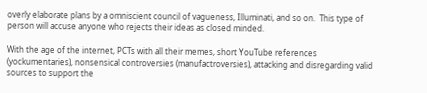overly elaborate plans by a omniscient council of vagueness, Illuminati, and so on.  This type of person will accuse anyone who rejects their ideas as closed minded.

With the age of the internet, PCTs with all their memes, short YouTube references (yockumentaries), nonsensical controversies (manufactroversies), attacking and disregarding valid sources to support the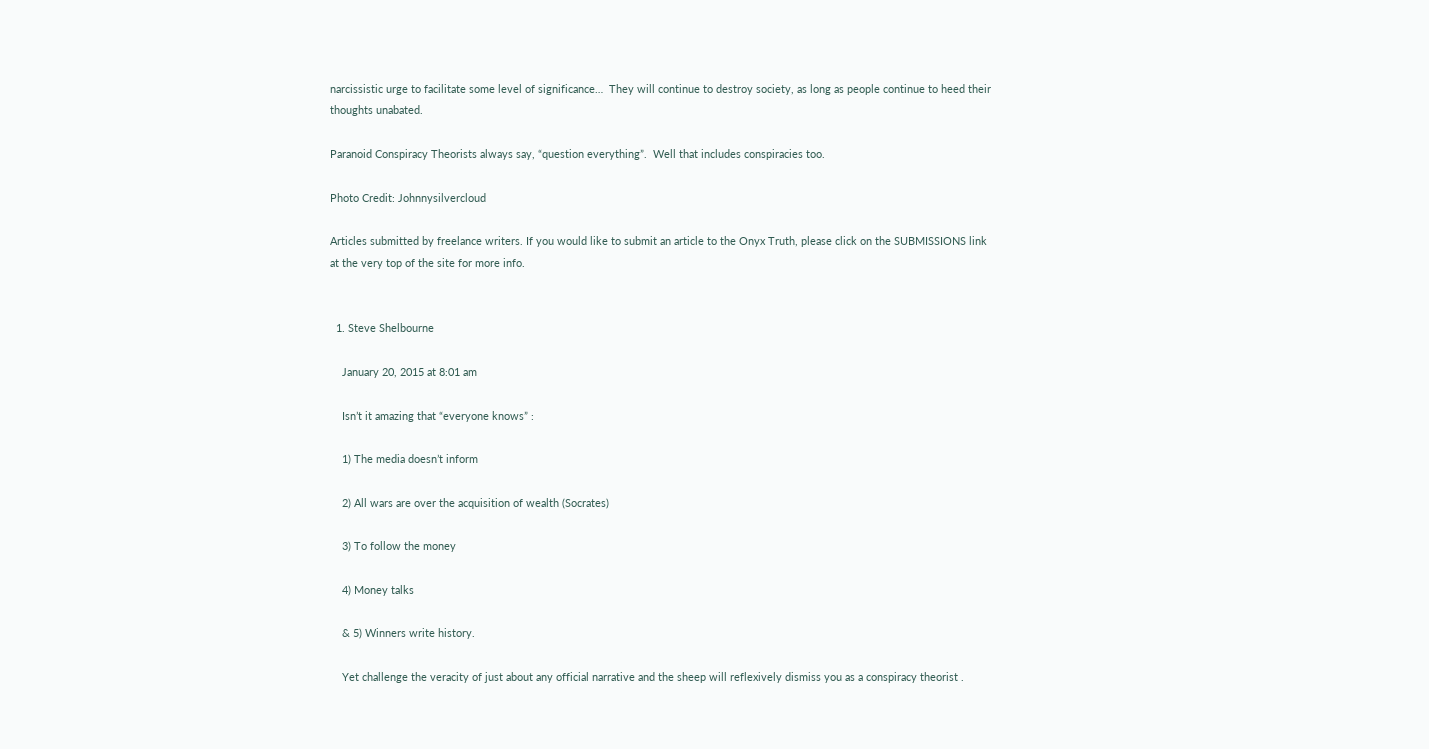narcissistic urge to facilitate some level of significance…  They will continue to destroy society, as long as people continue to heed their thoughts unabated.

Paranoid Conspiracy Theorists always say, “question everything”.  Well that includes conspiracies too.

Photo Credit: Johnnysilvercloud

Articles submitted by freelance writers. If you would like to submit an article to the Onyx Truth, please click on the SUBMISSIONS link at the very top of the site for more info.


  1. Steve Shelbourne

    January 20, 2015 at 8:01 am

    Isn’t it amazing that “everyone knows” :

    1) The media doesn’t inform

    2) All wars are over the acquisition of wealth (Socrates)

    3) To follow the money

    4) Money talks

    & 5) Winners write history.

    Yet challenge the veracity of just about any official narrative and the sheep will reflexively dismiss you as a conspiracy theorist .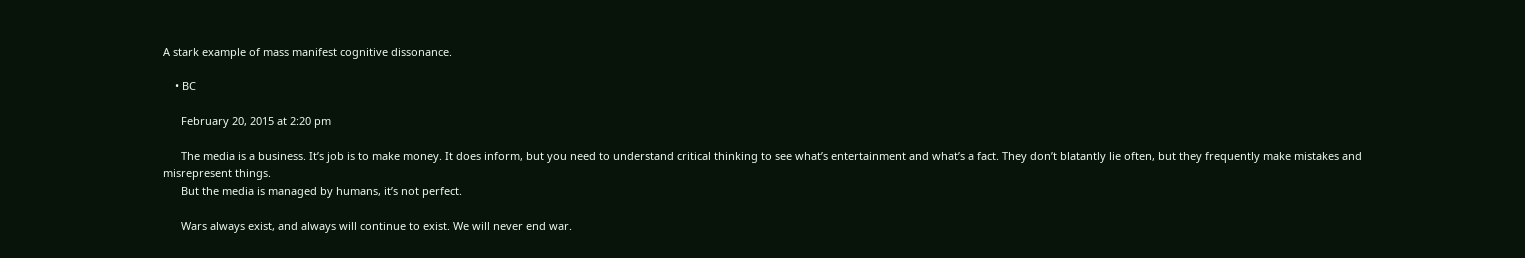A stark example of mass manifest cognitive dissonance.

    • BC

      February 20, 2015 at 2:20 pm

      The media is a business. It’s job is to make money. It does inform, but you need to understand critical thinking to see what’s entertainment and what’s a fact. They don’t blatantly lie often, but they frequently make mistakes and misrepresent things.
      But the media is managed by humans, it’s not perfect.

      Wars always exist, and always will continue to exist. We will never end war.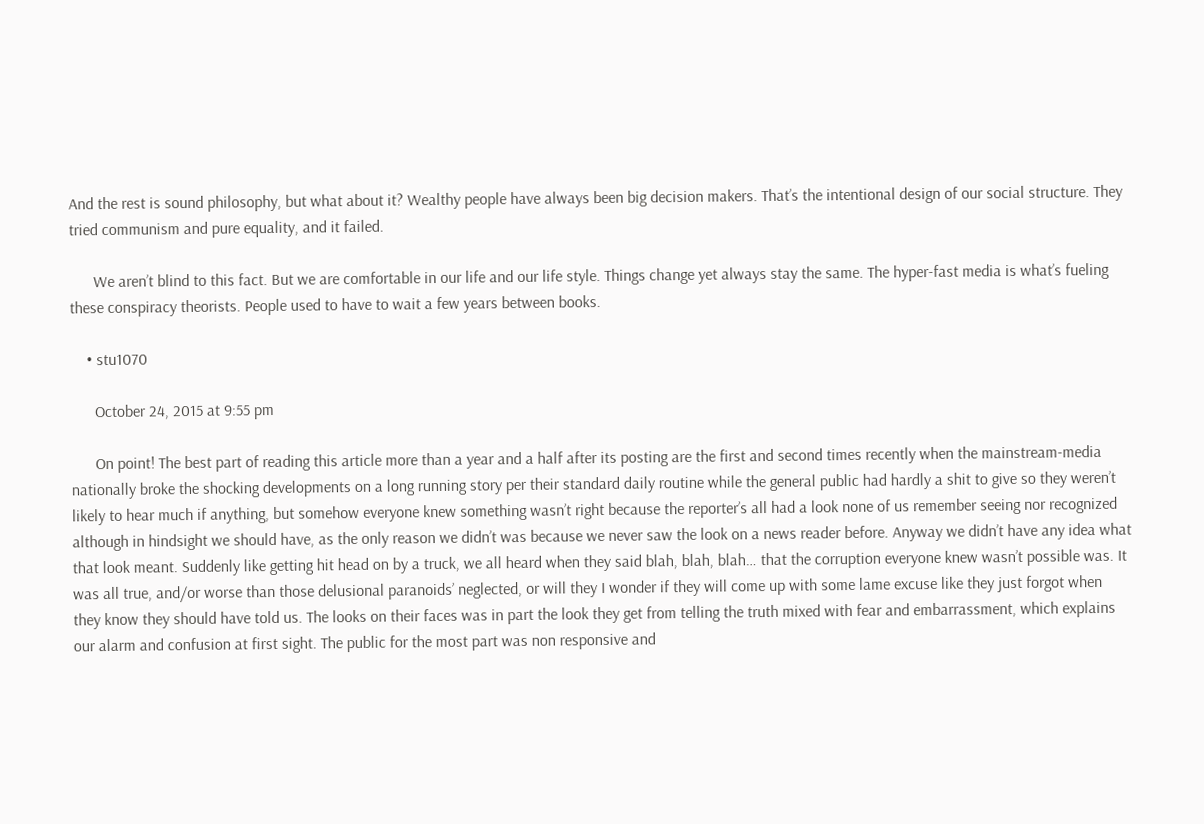And the rest is sound philosophy, but what about it? Wealthy people have always been big decision makers. That’s the intentional design of our social structure. They tried communism and pure equality, and it failed.

      We aren’t blind to this fact. But we are comfortable in our life and our life style. Things change yet always stay the same. The hyper-fast media is what’s fueling these conspiracy theorists. People used to have to wait a few years between books.

    • stu1070

      October 24, 2015 at 9:55 pm

      On point! The best part of reading this article more than a year and a half after its posting are the first and second times recently when the mainstream-media nationally broke the shocking developments on a long running story per their standard daily routine while the general public had hardly a shit to give so they weren’t likely to hear much if anything, but somehow everyone knew something wasn’t right because the reporter’s all had a look none of us remember seeing nor recognized although in hindsight we should have, as the only reason we didn’t was because we never saw the look on a news reader before. Anyway we didn’t have any idea what that look meant. Suddenly like getting hit head on by a truck, we all heard when they said blah, blah, blah… that the corruption everyone knew wasn’t possible was. It was all true, and/or worse than those delusional paranoids’ neglected, or will they I wonder if they will come up with some lame excuse like they just forgot when they know they should have told us. The looks on their faces was in part the look they get from telling the truth mixed with fear and embarrassment, which explains our alarm and confusion at first sight. The public for the most part was non responsive and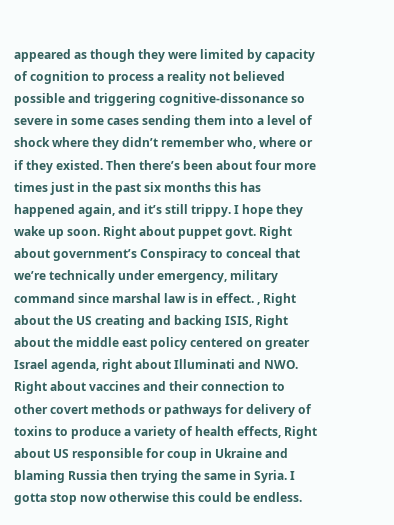appeared as though they were limited by capacity of cognition to process a reality not believed possible and triggering cognitive-dissonance so severe in some cases sending them into a level of shock where they didn’t remember who, where or if they existed. Then there’s been about four more times just in the past six months this has happened again, and it’s still trippy. I hope they wake up soon. Right about puppet govt. Right about government’s Conspiracy to conceal that we’re technically under emergency, military command since marshal law is in effect. , Right about the US creating and backing ISIS, Right about the middle east policy centered on greater Israel agenda, right about Illuminati and NWO. Right about vaccines and their connection to other covert methods or pathways for delivery of toxins to produce a variety of health effects, Right about US responsible for coup in Ukraine and blaming Russia then trying the same in Syria. I gotta stop now otherwise this could be endless.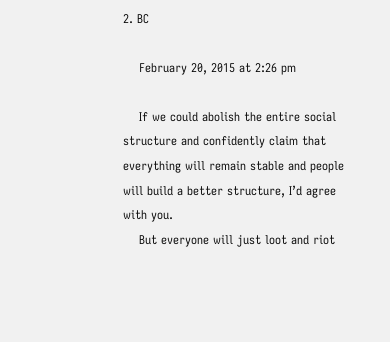2. BC

    February 20, 2015 at 2:26 pm

    If we could abolish the entire social structure and confidently claim that everything will remain stable and people will build a better structure, I’d agree with you.
    But everyone will just loot and riot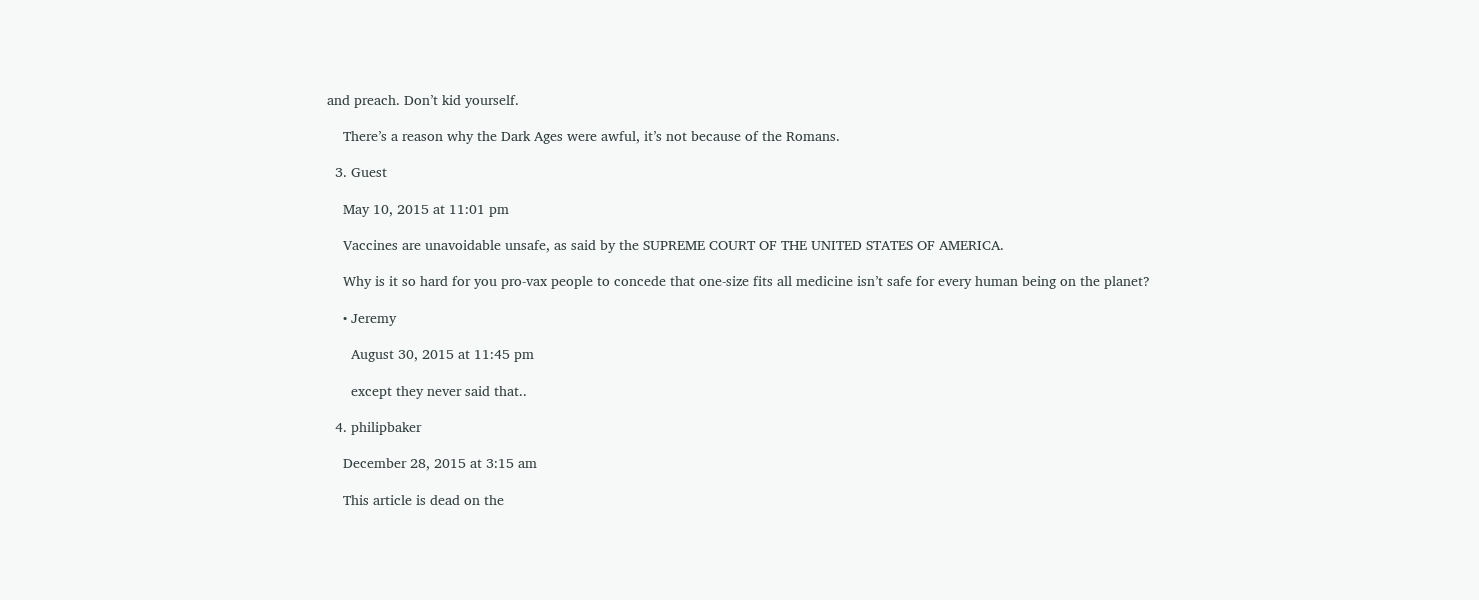and preach. Don’t kid yourself.

    There’s a reason why the Dark Ages were awful, it’s not because of the Romans.

  3. Guest

    May 10, 2015 at 11:01 pm

    Vaccines are unavoidable unsafe, as said by the SUPREME COURT OF THE UNITED STATES OF AMERICA.

    Why is it so hard for you pro-vax people to concede that one-size fits all medicine isn’t safe for every human being on the planet?

    • Jeremy

      August 30, 2015 at 11:45 pm

      except they never said that..

  4. philipbaker

    December 28, 2015 at 3:15 am

    This article is dead on the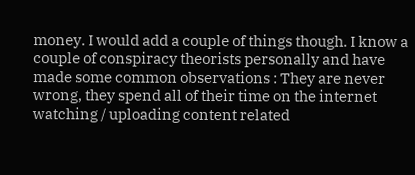money. I would add a couple of things though. I know a couple of conspiracy theorists personally and have made some common observations : They are never wrong, they spend all of their time on the internet watching / uploading content related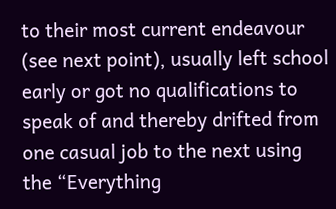to their most current endeavour (see next point), usually left school early or got no qualifications to speak of and thereby drifted from one casual job to the next using the “Everything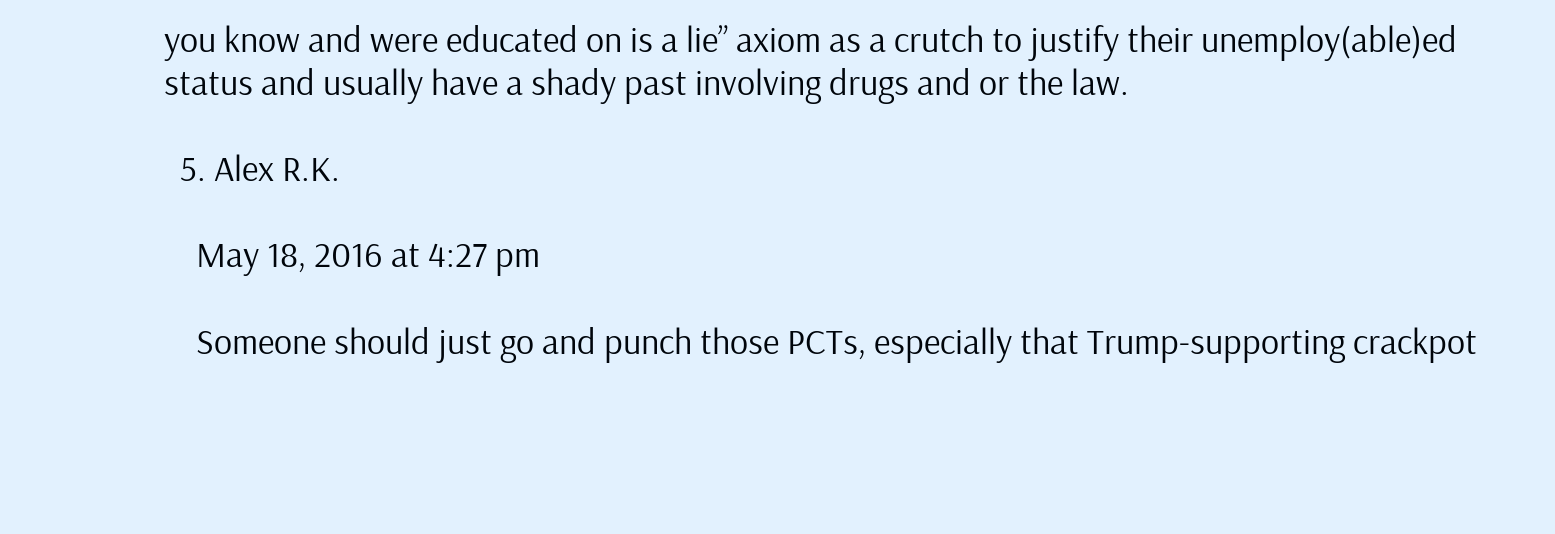you know and were educated on is a lie” axiom as a crutch to justify their unemploy(able)ed status and usually have a shady past involving drugs and or the law.

  5. Alex R.K.

    May 18, 2016 at 4:27 pm

    Someone should just go and punch those PCTs, especially that Trump-supporting crackpot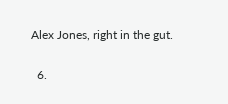Alex Jones, right in the gut.

  6.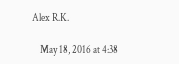Alex R.K.

    May 18, 2016 at 4:38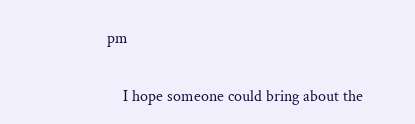pm

    I hope someone could bring about the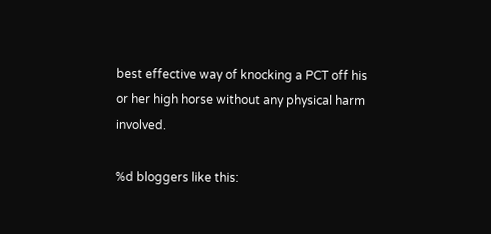best effective way of knocking a PCT off his or her high horse without any physical harm involved.

%d bloggers like this: